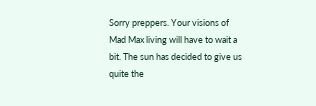Sorry preppers. Your visions of Mad Max living will have to wait a bit. The sun has decided to give us quite the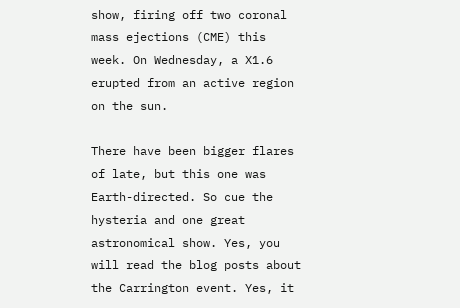show, firing off two coronal mass ejections (CME) this week. On Wednesday, a X1.6 erupted from an active region on the sun.

There have been bigger flares of late, but this one was Earth-directed. So cue the hysteria and one great astronomical show. Yes, you will read the blog posts about the Carrington event. Yes, it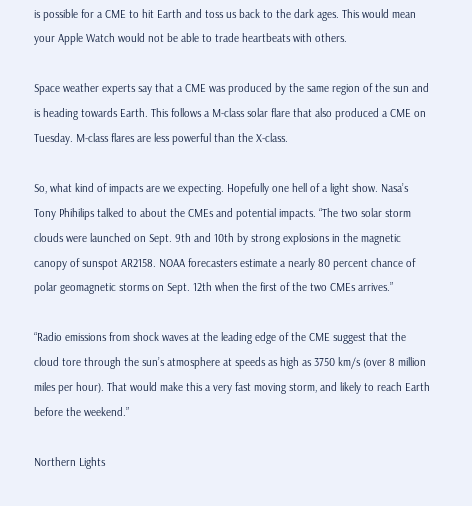is possible for a CME to hit Earth and toss us back to the dark ages. This would mean your Apple Watch would not be able to trade heartbeats with others.

Space weather experts say that a CME was produced by the same region of the sun and is heading towards Earth. This follows a M-class solar flare that also produced a CME on Tuesday. M-class flares are less powerful than the X-class.

So, what kind of impacts are we expecting. Hopefully one hell of a light show. Nasa’s Tony Phihilips talked to about the CMEs and potential impacts. “The two solar storm clouds were launched on Sept. 9th and 10th by strong explosions in the magnetic canopy of sunspot AR2158. NOAA forecasters estimate a nearly 80 percent chance of polar geomagnetic storms on Sept. 12th when the first of the two CMEs arrives.”

“Radio emissions from shock waves at the leading edge of the CME suggest that the cloud tore through the sun’s atmosphere at speeds as high as 3750 km/s (over 8 million miles per hour). That would make this a very fast moving storm, and likely to reach Earth before the weekend.”

Northern Lights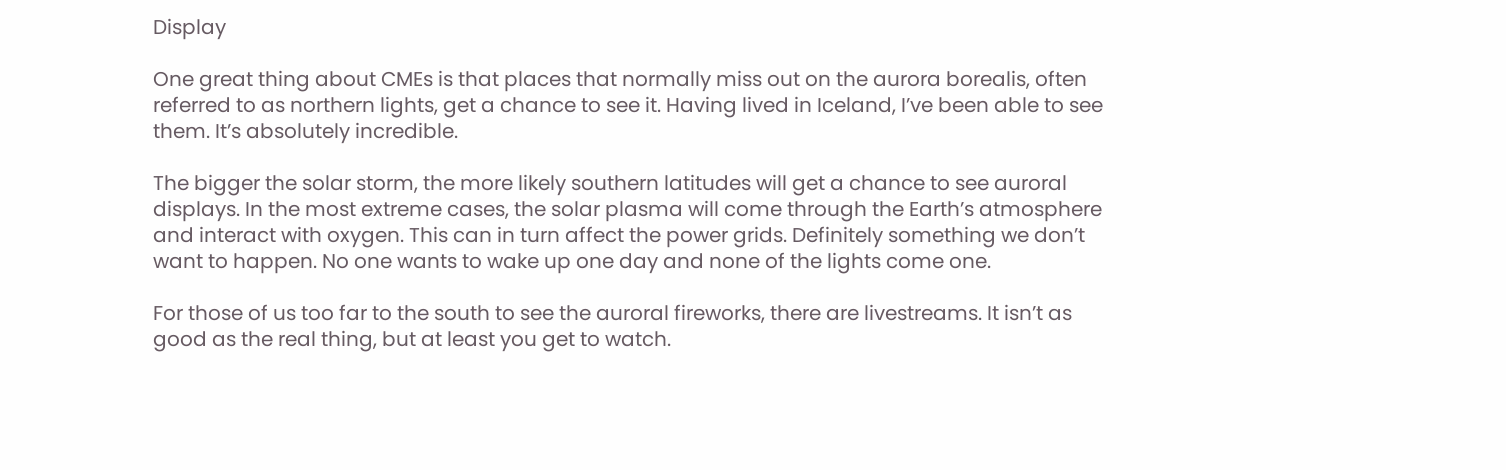Display

One great thing about CMEs is that places that normally miss out on the aurora borealis, often referred to as northern lights, get a chance to see it. Having lived in Iceland, I’ve been able to see them. It’s absolutely incredible.

The bigger the solar storm, the more likely southern latitudes will get a chance to see auroral displays. In the most extreme cases, the solar plasma will come through the Earth’s atmosphere and interact with oxygen. This can in turn affect the power grids. Definitely something we don’t want to happen. No one wants to wake up one day and none of the lights come one.

For those of us too far to the south to see the auroral fireworks, there are livestreams. It isn’t as good as the real thing, but at least you get to watch.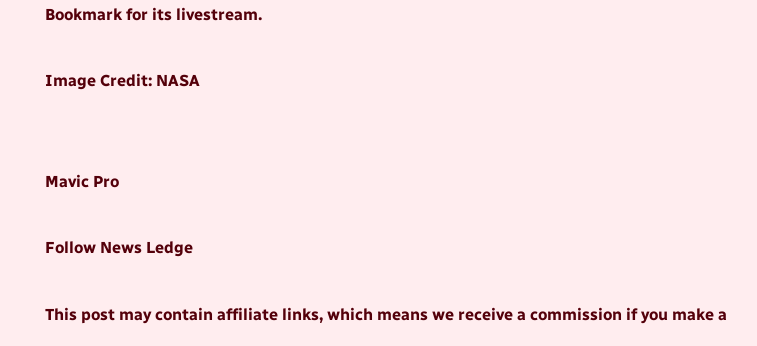Bookmark for its livestream.

Image Credit: NASA


Mavic Pro

Follow News Ledge

This post may contain affiliate links, which means we receive a commission if you make a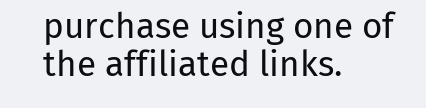purchase using one of the affiliated links.